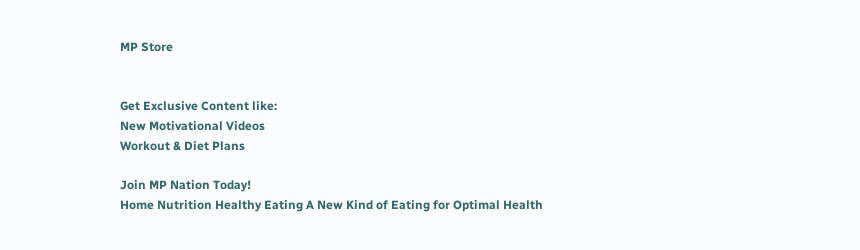MP Store


Get Exclusive Content like:
New Motivational Videos
Workout & Diet Plans

Join MP Nation Today!
Home Nutrition Healthy Eating A New Kind of Eating for Optimal Health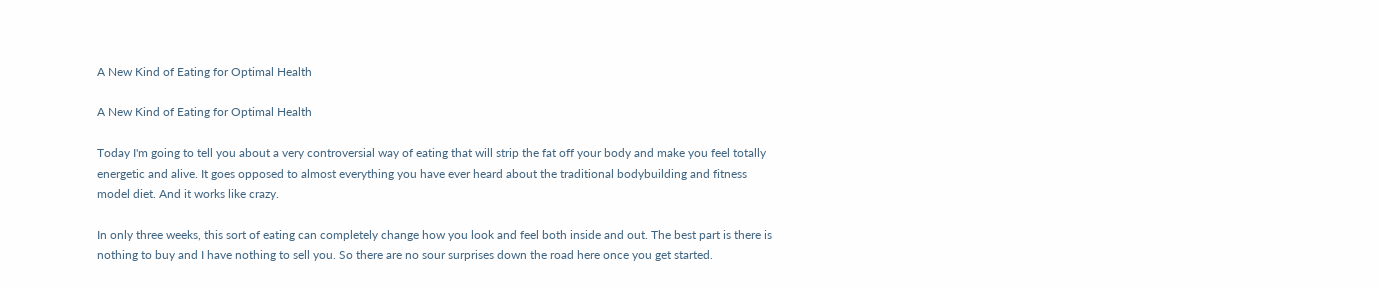A New Kind of Eating for Optimal Health

A New Kind of Eating for Optimal Health

Today I'm going to tell you about a very controversial way of eating that will strip the fat off your body and make you feel totally energetic and alive. It goes opposed to almost everything you have ever heard about the traditional bodybuilding and fitness model diet. And it works like crazy.

In only three weeks, this sort of eating can completely change how you look and feel both inside and out. The best part is there is nothing to buy and I have nothing to sell you. So there are no sour surprises down the road here once you get started.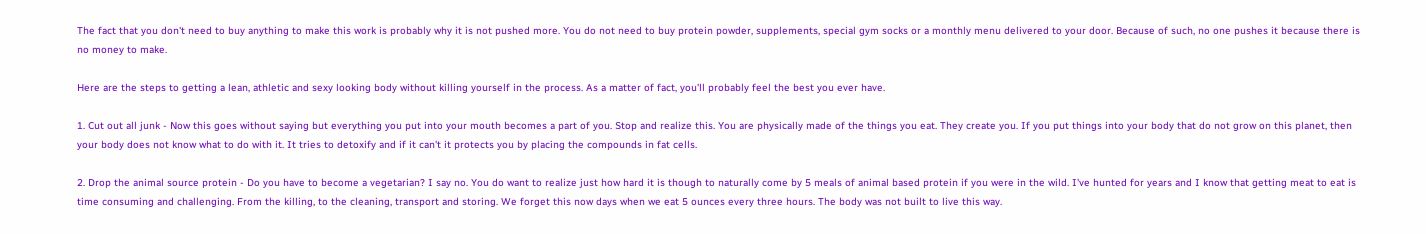The fact that you don't need to buy anything to make this work is probably why it is not pushed more. You do not need to buy protein powder, supplements, special gym socks or a monthly menu delivered to your door. Because of such, no one pushes it because there is no money to make.

Here are the steps to getting a lean, athletic and sexy looking body without killing yourself in the process. As a matter of fact, you'll probably feel the best you ever have.

1. Cut out all junk - Now this goes without saying but everything you put into your mouth becomes a part of you. Stop and realize this. You are physically made of the things you eat. They create you. If you put things into your body that do not grow on this planet, then your body does not know what to do with it. It tries to detoxify and if it can't it protects you by placing the compounds in fat cells.

2. Drop the animal source protein - Do you have to become a vegetarian? I say no. You do want to realize just how hard it is though to naturally come by 5 meals of animal based protein if you were in the wild. I've hunted for years and I know that getting meat to eat is time consuming and challenging. From the killing, to the cleaning, transport and storing. We forget this now days when we eat 5 ounces every three hours. The body was not built to live this way.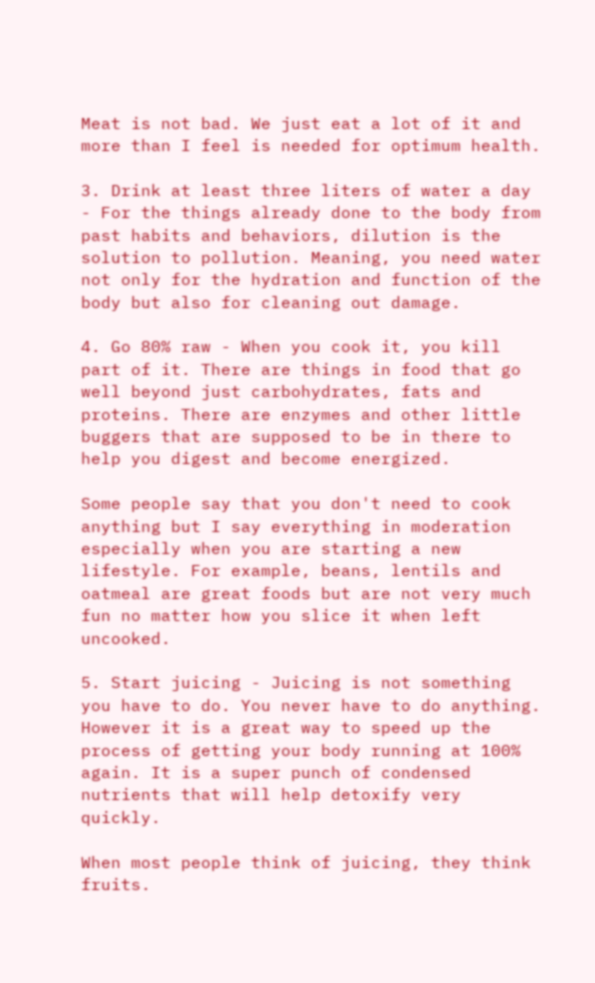Meat is not bad. We just eat a lot of it and more than I feel is needed for optimum health.

3. Drink at least three liters of water a day - For the things already done to the body from past habits and behaviors, dilution is the solution to pollution. Meaning, you need water not only for the hydration and function of the body but also for cleaning out damage.

4. Go 80% raw - When you cook it, you kill part of it. There are things in food that go well beyond just carbohydrates, fats and proteins. There are enzymes and other little buggers that are supposed to be in there to help you digest and become energized.

Some people say that you don't need to cook anything but I say everything in moderation especially when you are starting a new lifestyle. For example, beans, lentils and oatmeal are great foods but are not very much fun no matter how you slice it when left uncooked.

5. Start juicing - Juicing is not something you have to do. You never have to do anything. However it is a great way to speed up the process of getting your body running at 100% again. It is a super punch of condensed nutrients that will help detoxify very quickly.

When most people think of juicing, they think fruits.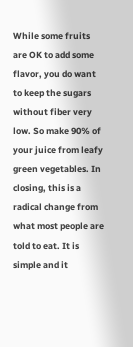While some fruits are OK to add some flavor, you do want to keep the sugars without fiber very low. So make 90% of your juice from leafy green vegetables. In closing, this is a radical change from what most people are told to eat. It is simple and it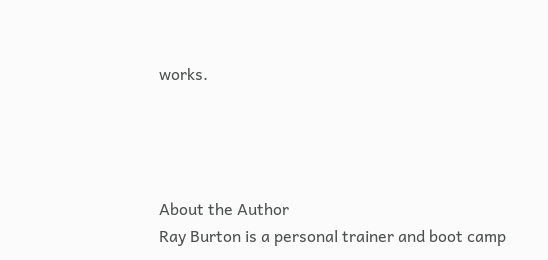works.




About the Author
Ray Burton is a personal trainer and boot camp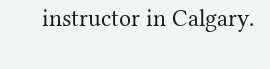instructor in Calgary.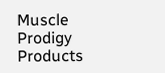Muscle Prodigy Products